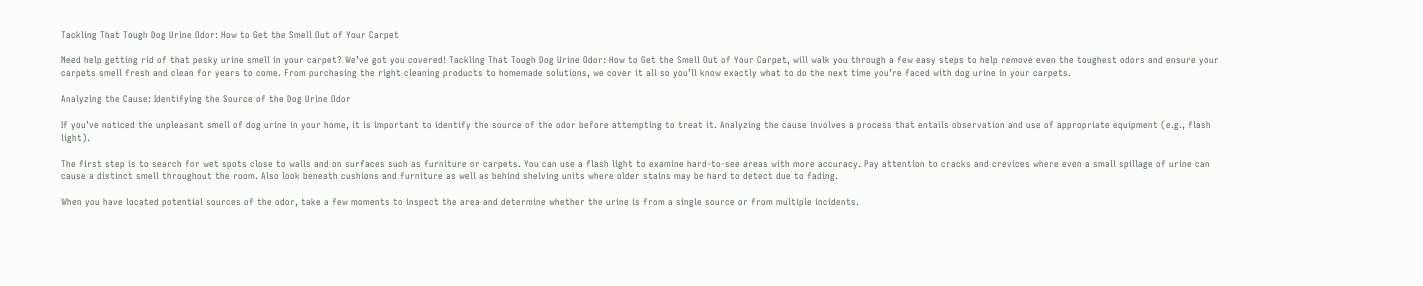Tackling That Tough Dog Urine Odor: How to Get the Smell Out of Your Carpet

Need help getting rid of that pesky urine smell in your carpet? We’ve got you covered! Tackling That Tough Dog Urine Odor: How to Get the Smell Out of Your Carpet, will walk you through a few easy steps to help remove even the toughest odors and ensure your carpets smell fresh and clean for years to come. From purchasing the right cleaning products to homemade solutions, we cover it all so you’ll know exactly what to do the next time you’re faced with dog urine in your carpets.

Analyzing the Cause: Identifying the Source of the Dog Urine Odor

If you’ve noticed the unpleasant smell of dog urine in your home, it is important to identify the source of the odor before attempting to treat it. Analyzing the cause involves a process that entails observation and use of appropriate equipment (e.g., flash light).

The first step is to search for wet spots close to walls and on surfaces such as furniture or carpets. You can use a flash light to examine hard-to-see areas with more accuracy. Pay attention to cracks and crevices where even a small spillage of urine can cause a distinct smell throughout the room. Also look beneath cushions and furniture as well as behind shelving units where older stains may be hard to detect due to fading.

When you have located potential sources of the odor, take a few moments to inspect the area and determine whether the urine is from a single source or from multiple incidents.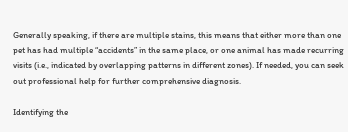Generally speaking, if there are multiple stains, this means that either more than one pet has had multiple “accidents” in the same place, or one animal has made recurring visits (i.e., indicated by overlapping patterns in different zones). If needed, you can seek out professional help for further comprehensive diagnosis.

Identifying the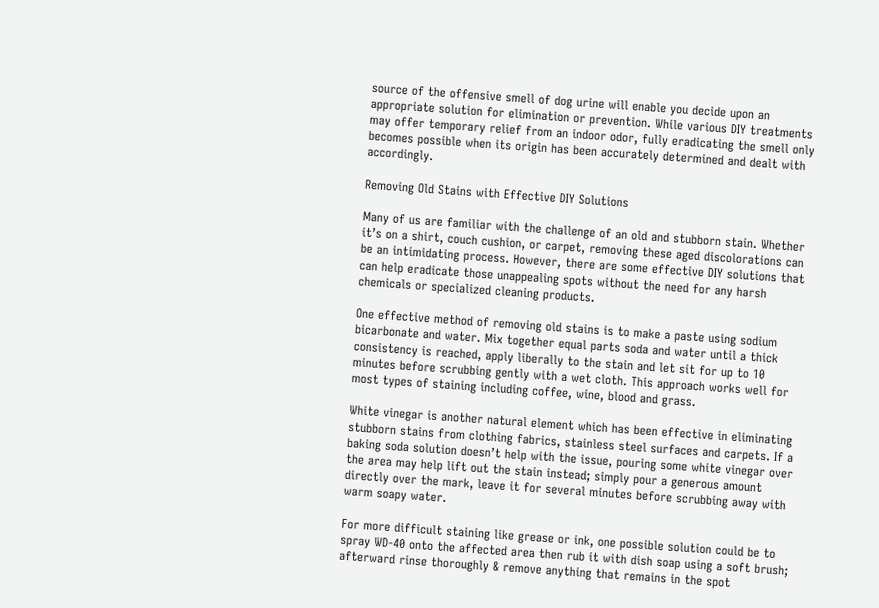source of the offensive smell of dog urine will enable you decide upon an appropriate solution for elimination or prevention. While various DIY treatments may offer temporary relief from an indoor odor, fully eradicating the smell only becomes possible when its origin has been accurately determined and dealt with accordingly.

Removing Old Stains with Effective DIY Solutions

Many of us are familiar with the challenge of an old and stubborn stain. Whether it’s on a shirt, couch cushion, or carpet, removing these aged discolorations can be an intimidating process. However, there are some effective DIY solutions that can help eradicate those unappealing spots without the need for any harsh chemicals or specialized cleaning products.

One effective method of removing old stains is to make a paste using sodium bicarbonate and water. Mix together equal parts soda and water until a thick consistency is reached, apply liberally to the stain and let sit for up to 10 minutes before scrubbing gently with a wet cloth. This approach works well for most types of staining including coffee, wine, blood and grass.

White vinegar is another natural element which has been effective in eliminating stubborn stains from clothing fabrics, stainless steel surfaces and carpets. If a baking soda solution doesn’t help with the issue, pouring some white vinegar over the area may help lift out the stain instead; simply pour a generous amount directly over the mark, leave it for several minutes before scrubbing away with warm soapy water.

For more difficult staining like grease or ink, one possible solution could be to spray WD-40 onto the affected area then rub it with dish soap using a soft brush; afterward rinse thoroughly & remove anything that remains in the spot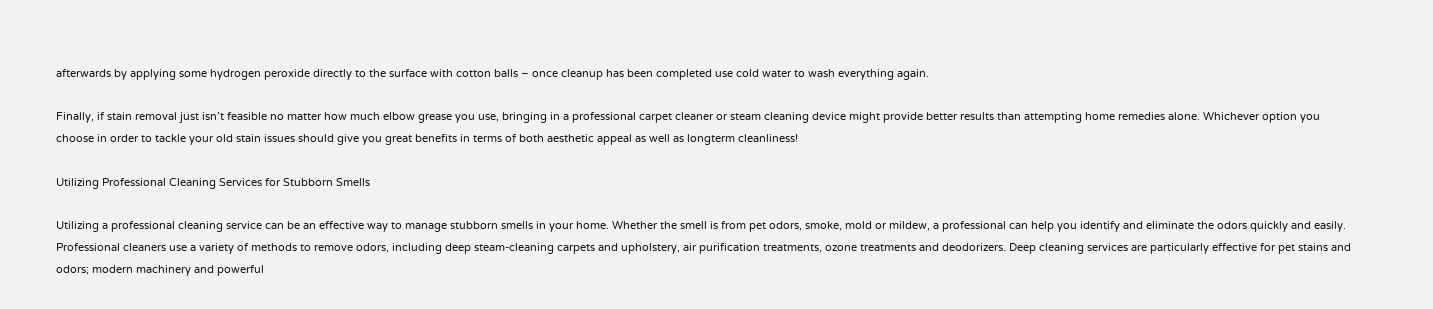afterwards by applying some hydrogen peroxide directly to the surface with cotton balls – once cleanup has been completed use cold water to wash everything again.

Finally, if stain removal just isn’t feasible no matter how much elbow grease you use, bringing in a professional carpet cleaner or steam cleaning device might provide better results than attempting home remedies alone. Whichever option you choose in order to tackle your old stain issues should give you great benefits in terms of both aesthetic appeal as well as longterm cleanliness!

Utilizing Professional Cleaning Services for Stubborn Smells

Utilizing a professional cleaning service can be an effective way to manage stubborn smells in your home. Whether the smell is from pet odors, smoke, mold or mildew, a professional can help you identify and eliminate the odors quickly and easily. Professional cleaners use a variety of methods to remove odors, including deep steam-cleaning carpets and upholstery, air purification treatments, ozone treatments and deodorizers. Deep cleaning services are particularly effective for pet stains and odors; modern machinery and powerful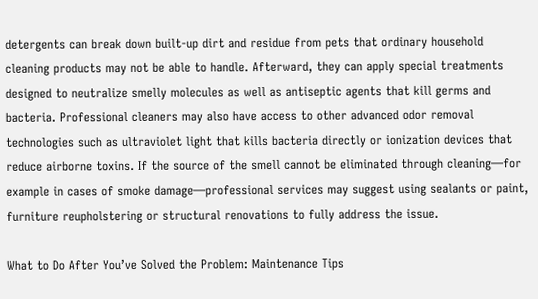detergents can break down built-up dirt and residue from pets that ordinary household cleaning products may not be able to handle. Afterward, they can apply special treatments designed to neutralize smelly molecules as well as antiseptic agents that kill germs and bacteria. Professional cleaners may also have access to other advanced odor removal technologies such as ultraviolet light that kills bacteria directly or ionization devices that reduce airborne toxins. If the source of the smell cannot be eliminated through cleaning—for example in cases of smoke damage—professional services may suggest using sealants or paint, furniture reupholstering or structural renovations to fully address the issue.

What to Do After You’ve Solved the Problem: Maintenance Tips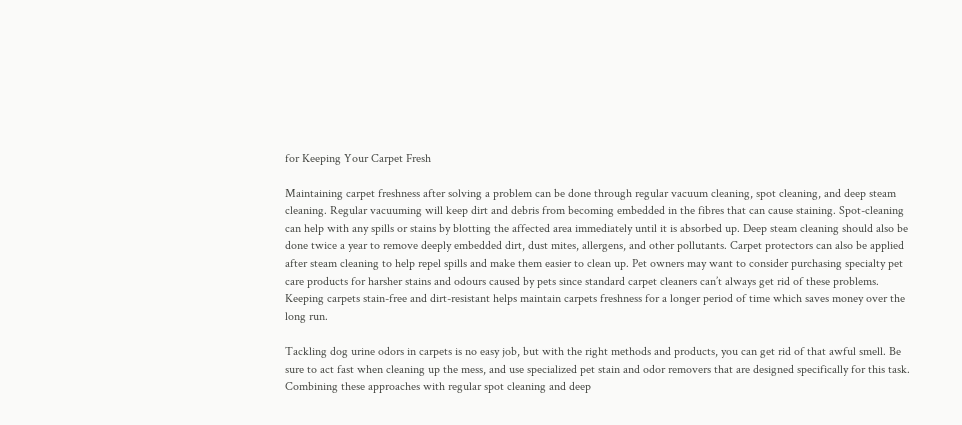for Keeping Your Carpet Fresh

Maintaining carpet freshness after solving a problem can be done through regular vacuum cleaning, spot cleaning, and deep steam cleaning. Regular vacuuming will keep dirt and debris from becoming embedded in the fibres that can cause staining. Spot-cleaning can help with any spills or stains by blotting the affected area immediately until it is absorbed up. Deep steam cleaning should also be done twice a year to remove deeply embedded dirt, dust mites, allergens, and other pollutants. Carpet protectors can also be applied after steam cleaning to help repel spills and make them easier to clean up. Pet owners may want to consider purchasing specialty pet care products for harsher stains and odours caused by pets since standard carpet cleaners can’t always get rid of these problems. Keeping carpets stain-free and dirt-resistant helps maintain carpets freshness for a longer period of time which saves money over the long run.

Tackling dog urine odors in carpets is no easy job, but with the right methods and products, you can get rid of that awful smell. Be sure to act fast when cleaning up the mess, and use specialized pet stain and odor removers that are designed specifically for this task. Combining these approaches with regular spot cleaning and deep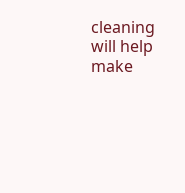cleaning will help make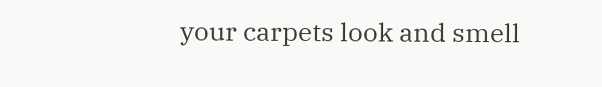your carpets look and smell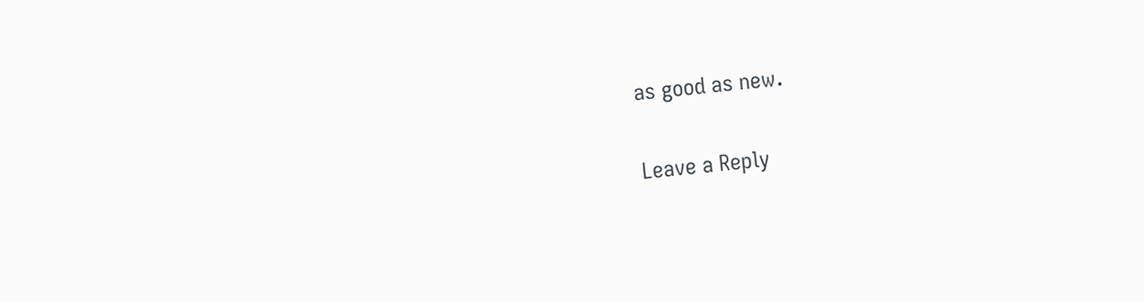as good as new.

Leave a Reply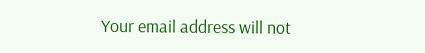Your email address will not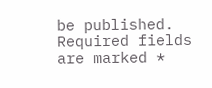be published. Required fields are marked *